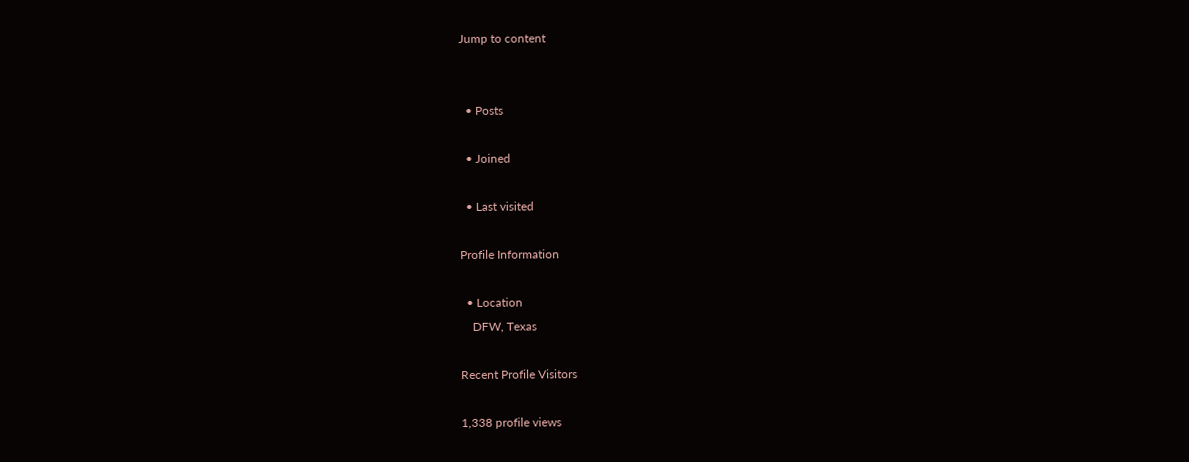Jump to content


  • Posts

  • Joined

  • Last visited

Profile Information

  • Location
    DFW, Texas

Recent Profile Visitors

1,338 profile views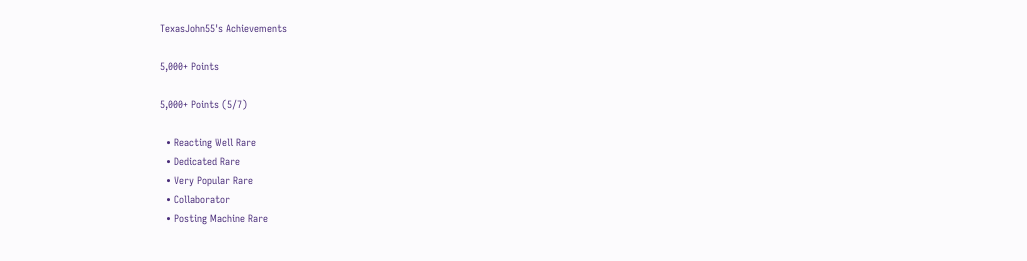TexasJohn55's Achievements

5,000+ Points

5,000+ Points (5/7)

  • Reacting Well Rare
  • Dedicated Rare
  • Very Popular Rare
  • Collaborator
  • Posting Machine Rare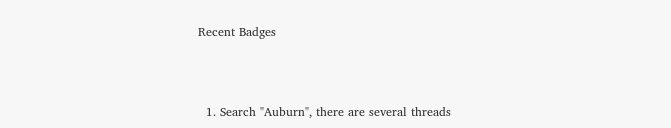Recent Badges



  1. Search "Auburn", there are several threads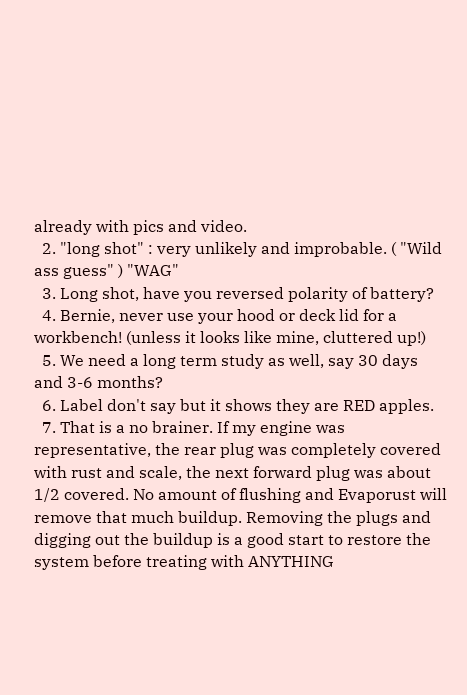already with pics and video.
  2. "long shot" : very unlikely and improbable. ( "Wild ass guess" ) "WAG"
  3. Long shot, have you reversed polarity of battery?
  4. Bernie, never use your hood or deck lid for a workbench! (unless it looks like mine, cluttered up!)
  5. We need a long term study as well, say 30 days and 3-6 months?
  6. Label don't say but it shows they are RED apples.
  7. That is a no brainer. If my engine was representative, the rear plug was completely covered with rust and scale, the next forward plug was about 1/2 covered. No amount of flushing and Evaporust will remove that much buildup. Removing the plugs and digging out the buildup is a good start to restore the system before treating with ANYTHING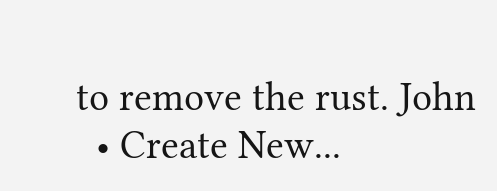to remove the rust. John
  • Create New...